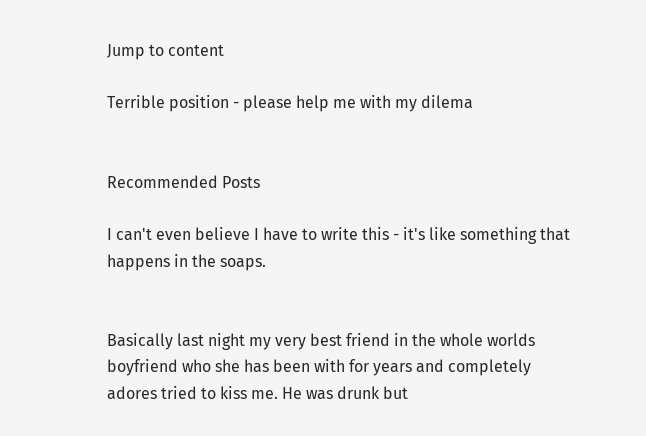Jump to content

Terrible position - please help me with my dilema


Recommended Posts

I can't even believe I have to write this - it's like something that happens in the soaps.


Basically last night my very best friend in the whole worlds boyfriend who she has been with for years and completely adores tried to kiss me. He was drunk but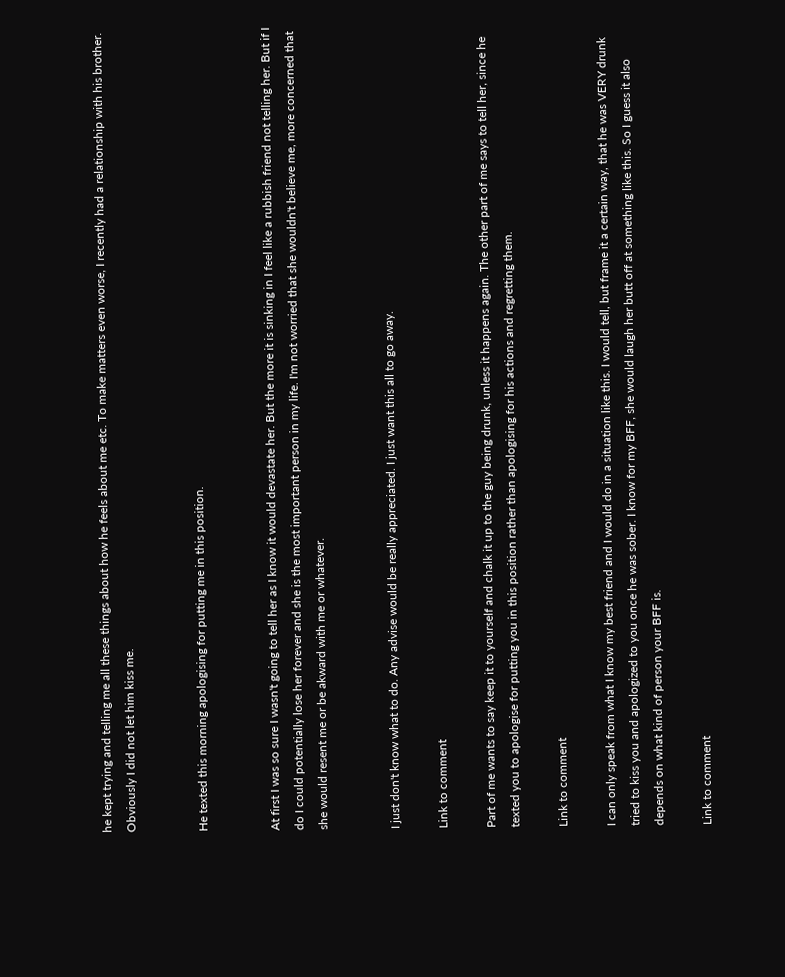he kept trying and telling me all these things about how he feels about me etc. To make matters even worse, I recently had a relationship with his brother. Obviously I did not let him kiss me.


He texted this morning apologising for putting me in this position.


At first I was so sure I wasn't going to tell her as I know it would devastate her. But the more it is sinking in I feel like a rubbish friend not telling her. But if I do I could potentially lose her forever and she is the most important person in my life. I'm not worried that she wouldn't believe me, more concerned that she would resent me or be akward with me or whatever.


I just don't know what to do. Any advise would be really appreciated. I just want this all to go away.

Link to comment

Part of me wants to say keep it to yourself and chalk it up to the guy being drunk, unless it happens again. The other part of me says to tell her, since he texted you to apologise for putting you in this position rather than apologising for his actions and regretting them.

Link to comment

I can only speak from what I know my best friend and I would do in a situation like this. I would tell, but frame it a certain way, that he was VERY drunk tried to kiss you and apologized to you once he was sober. I know for my BFF, she would laugh her butt off at something like this. So I guess it also depends on what kind of person your BFF is.

Link to comment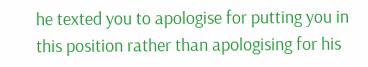he texted you to apologise for putting you in this position rather than apologising for his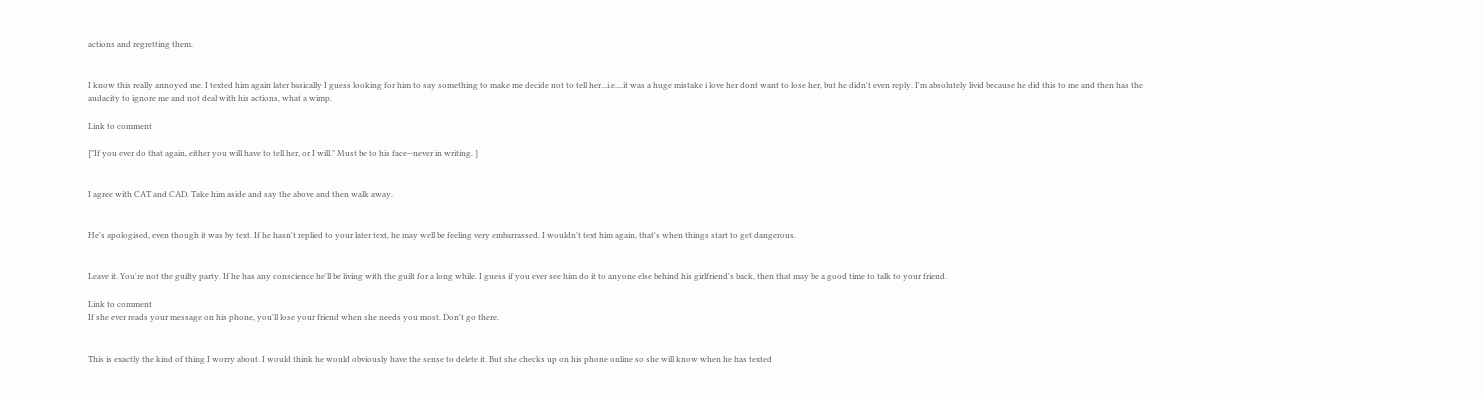actions and regretting them.


I know this really annoyed me. I texted him again later basically I guess looking for him to say something to make me decide not to tell her...i.e....it was a huge mistake i love her dont want to lose her, but he didn't even reply. I'm absolutely livid because he did this to me and then has the audacity to ignore me and not deal with his actions, what a wimp.

Link to comment

["If you ever do that again, either you will have to tell her, or I will." Must be to his face--never in writing. ]


I agree with CAT and CAD. Take him aside and say the above and then walk away.


He's apologised, even though it was by text. If he hasn't replied to your later text, he may well be feeling very embarrassed. I wouldn't text him again, that's when things start to get dangerous.


Leave it. You're not the guilty party. If he has any conscience he'll be living with the guilt for a long while. I guess if you ever see him do it to anyone else behind his girlfriend's back, then that may be a good time to talk to your friend.

Link to comment
If she ever reads your message on his phone, you'll lose your friend when she needs you most. Don't go there.


This is exactly the kind of thing I worry about. I would think he would obviously have the sense to delete it. But she checks up on his phone online so she will know when he has texted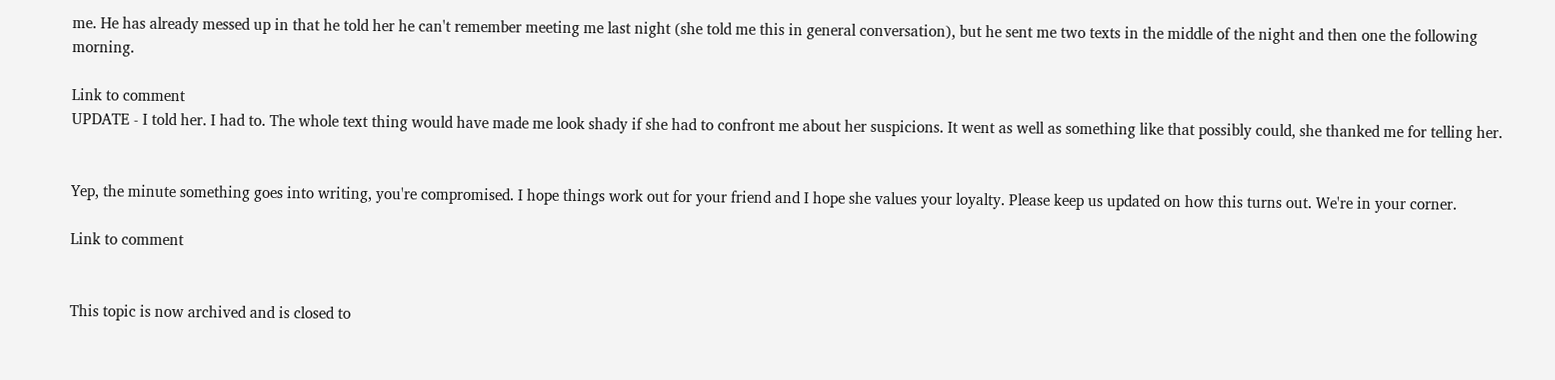me. He has already messed up in that he told her he can't remember meeting me last night (she told me this in general conversation), but he sent me two texts in the middle of the night and then one the following morning.

Link to comment
UPDATE - I told her. I had to. The whole text thing would have made me look shady if she had to confront me about her suspicions. It went as well as something like that possibly could, she thanked me for telling her.


Yep, the minute something goes into writing, you're compromised. I hope things work out for your friend and I hope she values your loyalty. Please keep us updated on how this turns out. We're in your corner.

Link to comment


This topic is now archived and is closed to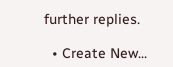further replies.

  • Create New...